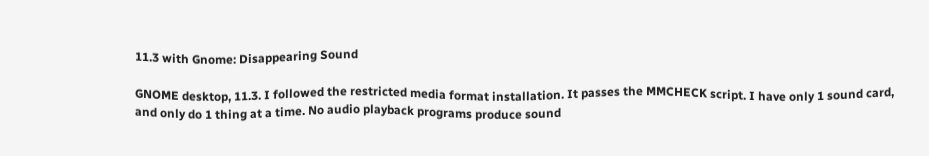11.3 with Gnome: Disappearing Sound

GNOME desktop, 11.3. I followed the restricted media format installation. It passes the MMCHECK script. I have only 1 sound card, and only do 1 thing at a time. No audio playback programs produce sound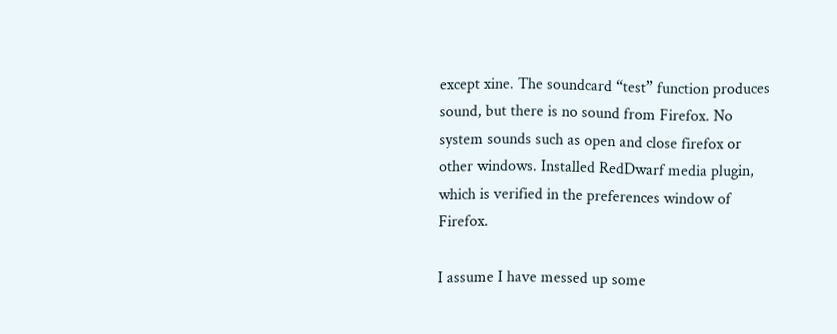except xine. The soundcard “test” function produces sound, but there is no sound from Firefox. No system sounds such as open and close firefox or other windows. Installed RedDwarf media plugin, which is verified in the preferences window of Firefox.

I assume I have messed up some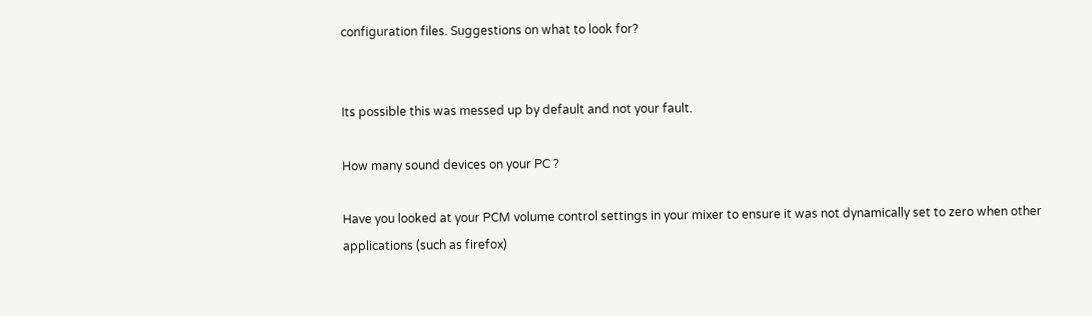configuration files. Suggestions on what to look for?


Its possible this was messed up by default and not your fault.

How many sound devices on your PC ?

Have you looked at your PCM volume control settings in your mixer to ensure it was not dynamically set to zero when other applications (such as firefox)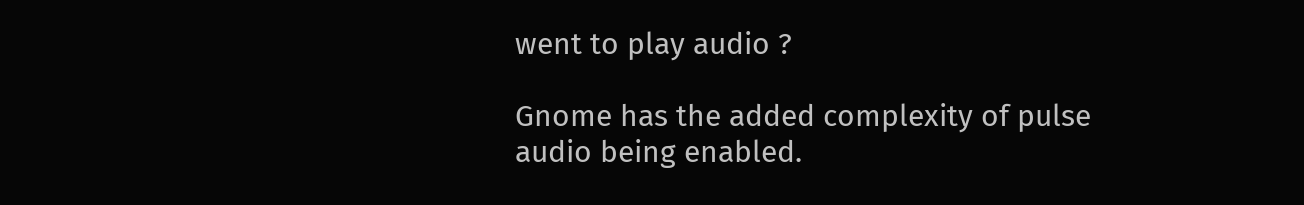went to play audio ?

Gnome has the added complexity of pulse audio being enabled.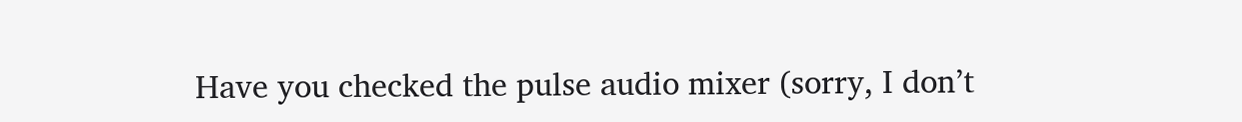Have you checked the pulse audio mixer (sorry, I don’t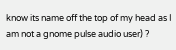know its name off the top of my head as I am not a gnome pulse audio user) ?